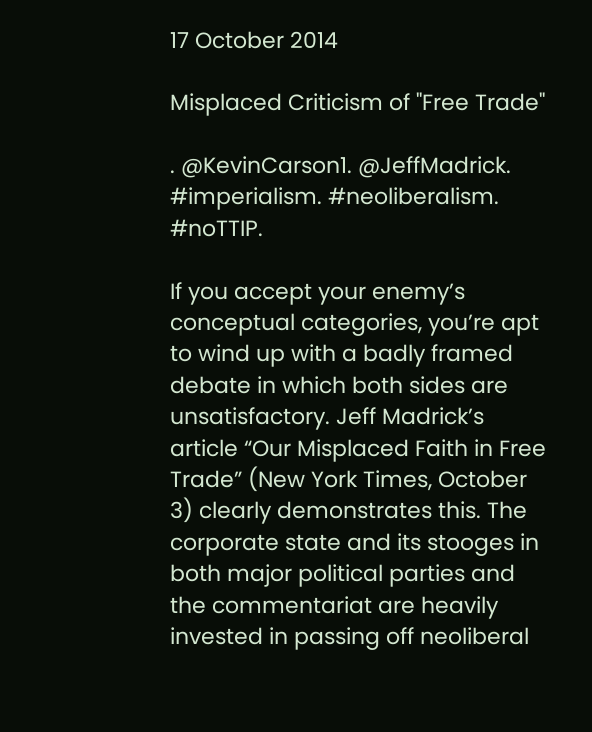17 October 2014

Misplaced Criticism of "Free Trade"

. @KevinCarson1. @JeffMadrick. #imperialism. #neoliberalism. #noTTIP.

If you accept your enemy’s conceptual categories, you’re apt to wind up with a badly framed debate in which both sides are unsatisfactory. Jeff Madrick’s article “Our Misplaced Faith in Free Trade” (New York Times, October 3) clearly demonstrates this. The corporate state and its stooges in both major political parties and the commentariat are heavily invested in passing off neoliberal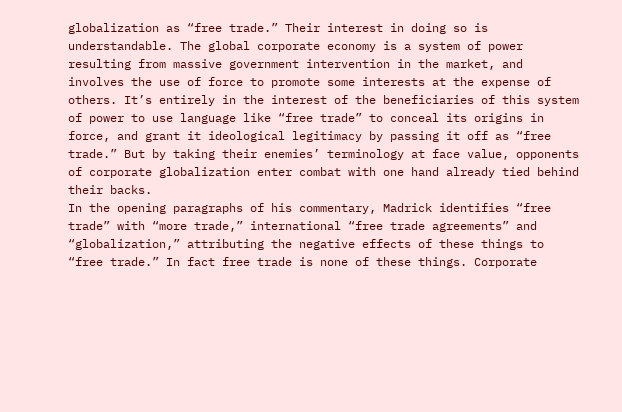globalization as “free trade.” Their interest in doing so is understandable. The global corporate economy is a system of power resulting from massive government intervention in the market, and involves the use of force to promote some interests at the expense of others. It’s entirely in the interest of the beneficiaries of this system of power to use language like “free trade” to conceal its origins in force, and grant it ideological legitimacy by passing it off as “free trade.” But by taking their enemies’ terminology at face value, opponents of corporate globalization enter combat with one hand already tied behind their backs.
In the opening paragraphs of his commentary, Madrick identifies “free trade” with “more trade,” international “free trade agreements” and “globalization,” attributing the negative effects of these things to “free trade.” In fact free trade is none of these things. Corporate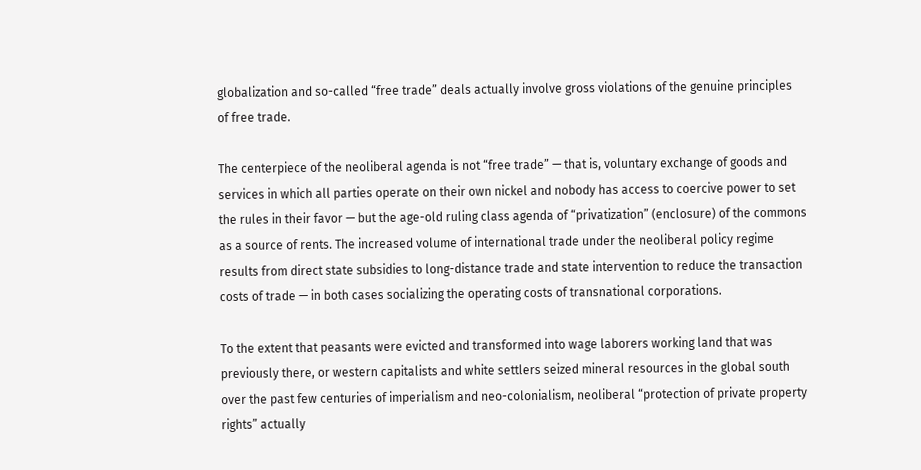globalization and so-called “free trade” deals actually involve gross violations of the genuine principles of free trade.

The centerpiece of the neoliberal agenda is not “free trade” — that is, voluntary exchange of goods and services in which all parties operate on their own nickel and nobody has access to coercive power to set the rules in their favor — but the age-old ruling class agenda of “privatization” (enclosure) of the commons as a source of rents. The increased volume of international trade under the neoliberal policy regime results from direct state subsidies to long-distance trade and state intervention to reduce the transaction costs of trade — in both cases socializing the operating costs of transnational corporations.

To the extent that peasants were evicted and transformed into wage laborers working land that was previously there, or western capitalists and white settlers seized mineral resources in the global south over the past few centuries of imperialism and neo-colonialism, neoliberal “protection of private property rights” actually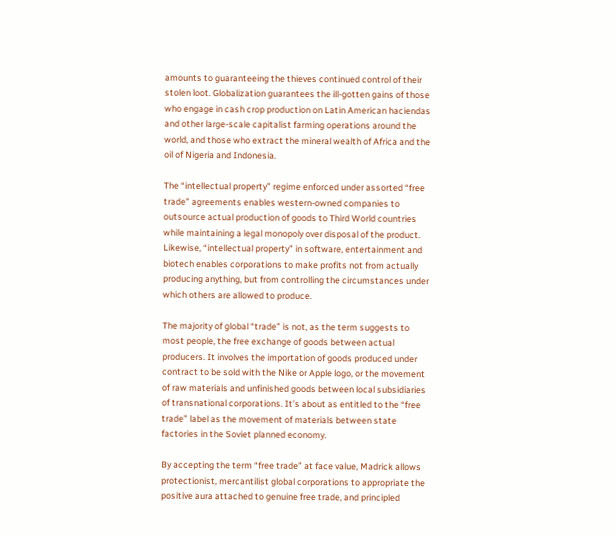amounts to guaranteeing the thieves continued control of their stolen loot. Globalization guarantees the ill-gotten gains of those who engage in cash crop production on Latin American haciendas and other large-scale capitalist farming operations around the world, and those who extract the mineral wealth of Africa and the oil of Nigeria and Indonesia.

The “intellectual property” regime enforced under assorted “free trade” agreements enables western-owned companies to outsource actual production of goods to Third World countries while maintaining a legal monopoly over disposal of the product. Likewise, “intellectual property” in software, entertainment and biotech enables corporations to make profits not from actually producing anything, but from controlling the circumstances under which others are allowed to produce.

The majority of global “trade” is not, as the term suggests to most people, the free exchange of goods between actual producers. It involves the importation of goods produced under contract to be sold with the Nike or Apple logo, or the movement of raw materials and unfinished goods between local subsidiaries of transnational corporations. It’s about as entitled to the “free trade” label as the movement of materials between state factories in the Soviet planned economy.

By accepting the term “free trade” at face value, Madrick allows protectionist, mercantilist global corporations to appropriate the positive aura attached to genuine free trade, and principled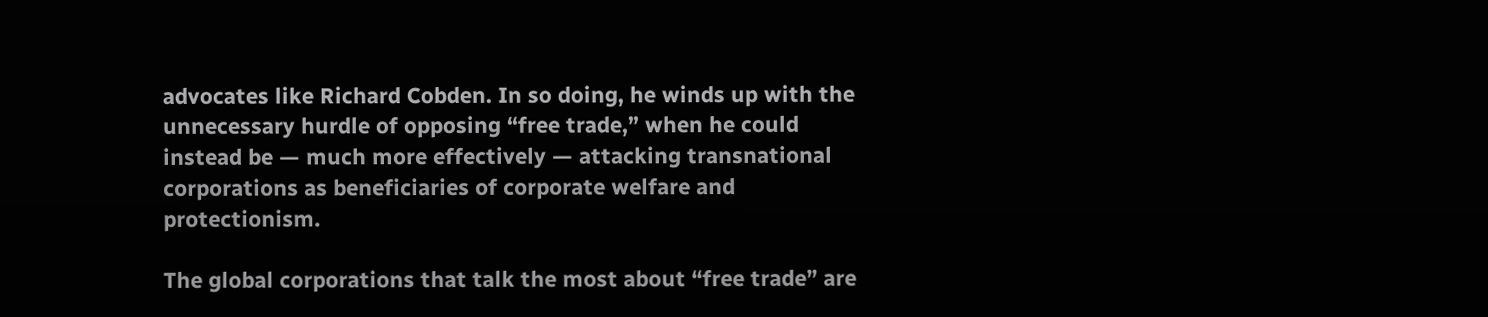advocates like Richard Cobden. In so doing, he winds up with the unnecessary hurdle of opposing “free trade,” when he could instead be — much more effectively — attacking transnational corporations as beneficiaries of corporate welfare and protectionism.

The global corporations that talk the most about “free trade” are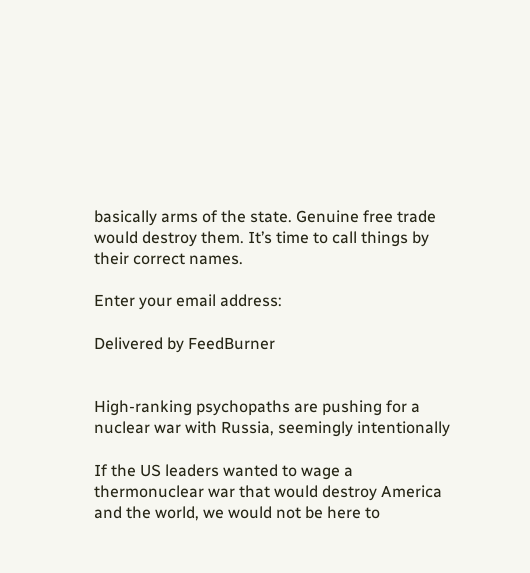basically arms of the state. Genuine free trade would destroy them. It’s time to call things by their correct names.

Enter your email address:

Delivered by FeedBurner


High-ranking psychopaths are pushing for a nuclear war with Russia, seemingly intentionally

If the US leaders wanted to wage a thermonuclear war that would destroy America and the world, we would not be here to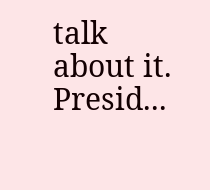talk about it. Presid...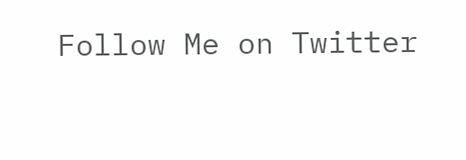Follow Me on Twitter